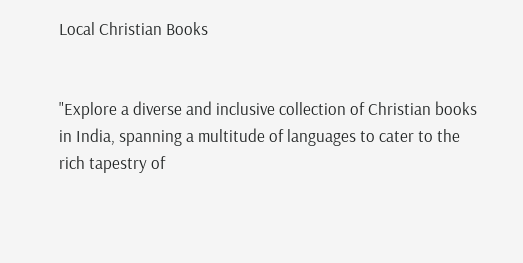Local Christian Books


"Explore a diverse and inclusive collection of Christian books in India, spanning a multitude of languages to cater to the rich tapestry of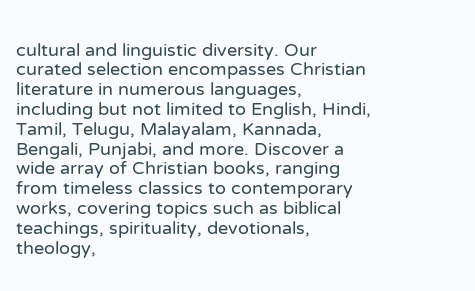cultural and linguistic diversity. Our curated selection encompasses Christian literature in numerous languages, including but not limited to English, Hindi, Tamil, Telugu, Malayalam, Kannada, Bengali, Punjabi, and more. Discover a wide array of Christian books, ranging from timeless classics to contemporary works, covering topics such as biblical teachings, spirituality, devotionals, theology,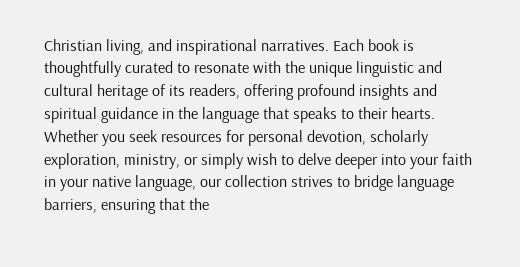Christian living, and inspirational narratives. Each book is thoughtfully curated to resonate with the unique linguistic and cultural heritage of its readers, offering profound insights and spiritual guidance in the language that speaks to their hearts. Whether you seek resources for personal devotion, scholarly exploration, ministry, or simply wish to delve deeper into your faith in your native language, our collection strives to bridge language barriers, ensuring that the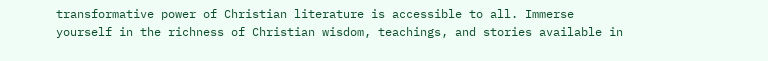transformative power of Christian literature is accessible to all. Immerse yourself in the richness of Christian wisdom, teachings, and stories available in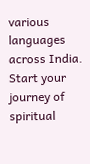various languages across India. Start your journey of spiritual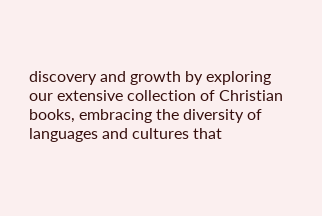discovery and growth by exploring our extensive collection of Christian books, embracing the diversity of languages and cultures that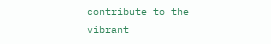contribute to the vibrant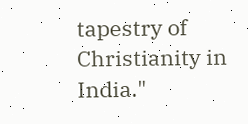tapestry of Christianity in India."